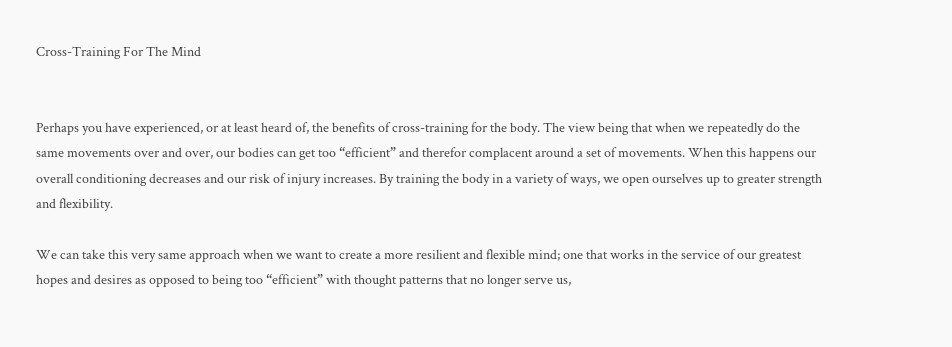Cross-Training For The Mind


Perhaps you have experienced, or at least heard of, the benefits of cross-training for the body. The view being that when we repeatedly do the same movements over and over, our bodies can get too “efficient” and therefor complacent around a set of movements. When this happens our overall conditioning decreases and our risk of injury increases. By training the body in a variety of ways, we open ourselves up to greater strength and flexibility.

We can take this very same approach when we want to create a more resilient and flexible mind; one that works in the service of our greatest hopes and desires as opposed to being too “efficient” with thought patterns that no longer serve us,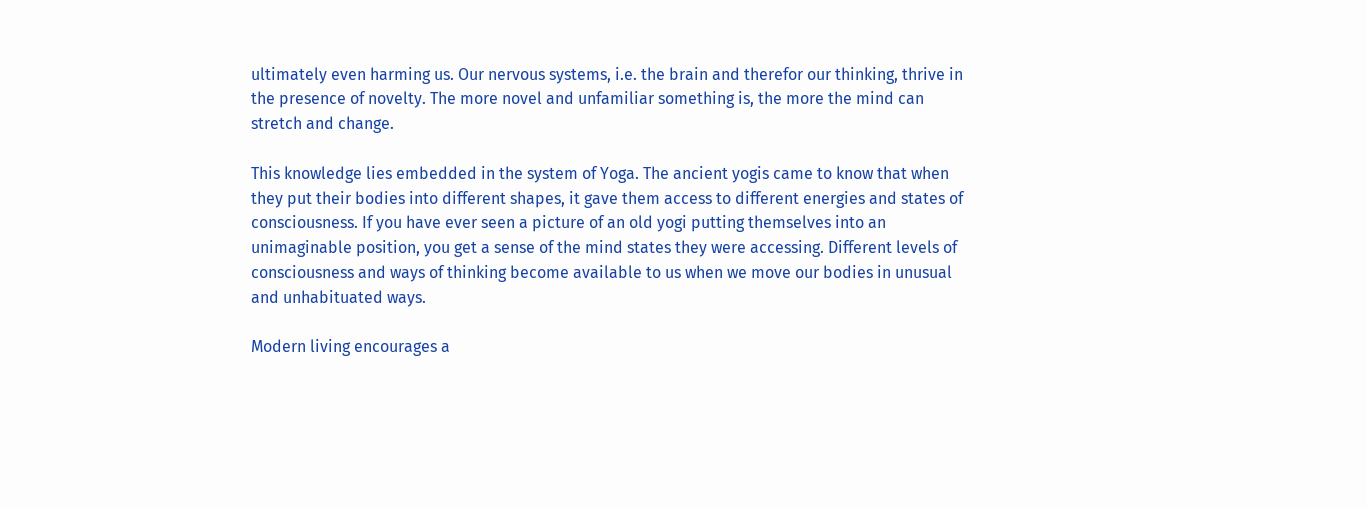ultimately even harming us. Our nervous systems, i.e. the brain and therefor our thinking, thrive in the presence of novelty. The more novel and unfamiliar something is, the more the mind can stretch and change.

This knowledge lies embedded in the system of Yoga. The ancient yogis came to know that when they put their bodies into different shapes, it gave them access to different energies and states of consciousness. If you have ever seen a picture of an old yogi putting themselves into an unimaginable position, you get a sense of the mind states they were accessing. Different levels of consciousness and ways of thinking become available to us when we move our bodies in unusual and unhabituated ways.

Modern living encourages a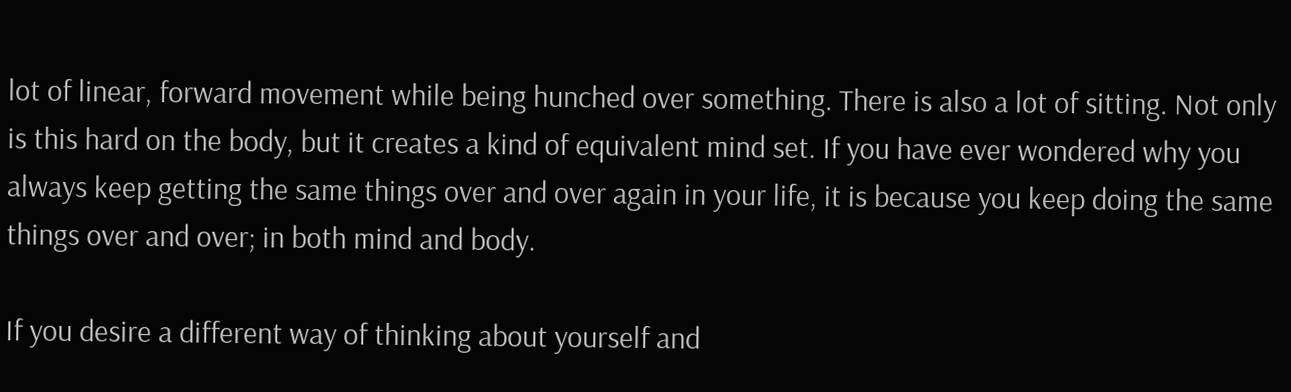lot of linear, forward movement while being hunched over something. There is also a lot of sitting. Not only is this hard on the body, but it creates a kind of equivalent mind set. If you have ever wondered why you always keep getting the same things over and over again in your life, it is because you keep doing the same things over and over; in both mind and body.

If you desire a different way of thinking about yourself and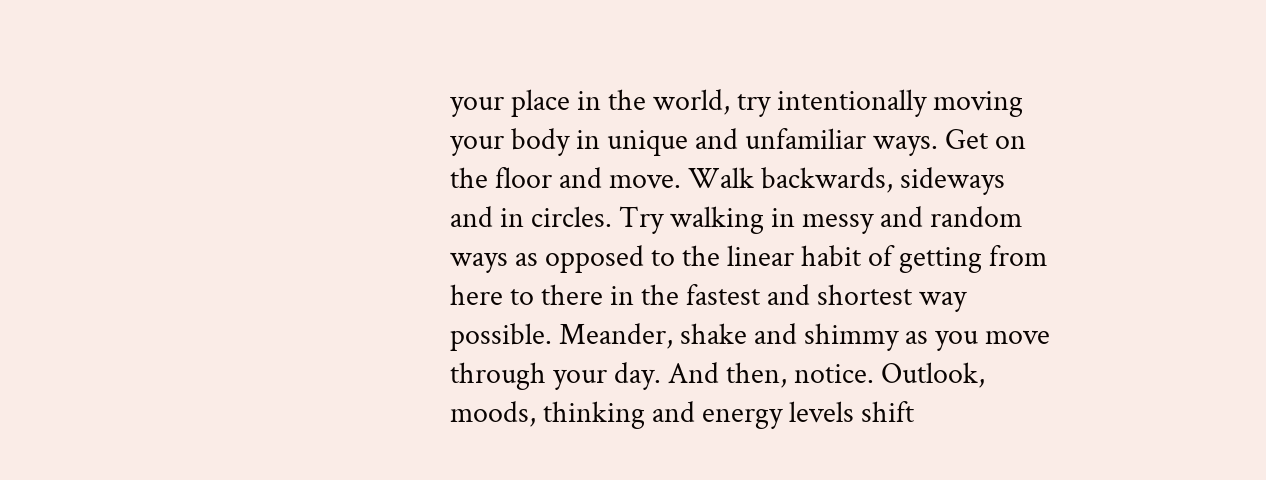your place in the world, try intentionally moving your body in unique and unfamiliar ways. Get on the floor and move. Walk backwards, sideways and in circles. Try walking in messy and random ways as opposed to the linear habit of getting from here to there in the fastest and shortest way possible. Meander, shake and shimmy as you move through your day. And then, notice. Outlook, moods, thinking and energy levels shift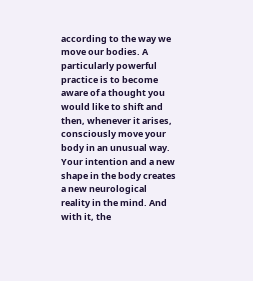according to the way we move our bodies. A particularly powerful practice is to become aware of a thought you would like to shift and then, whenever it arises, consciously move your body in an unusual way. Your intention and a new shape in the body creates a new neurological reality in the mind. And with it, the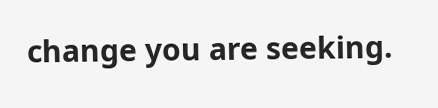change you are seeking.